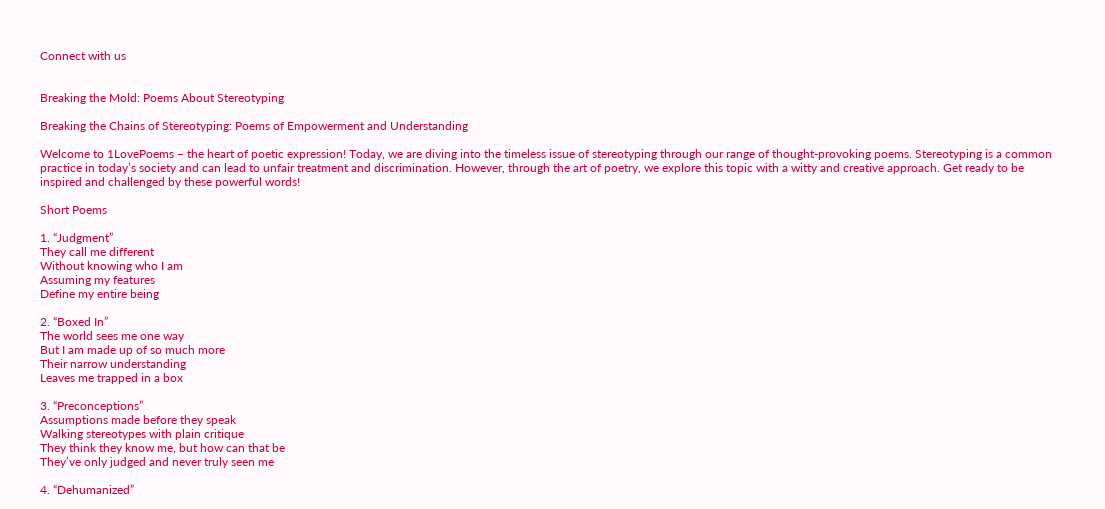Connect with us


Breaking the Mold: Poems About Stereotyping

Breaking the Chains of Stereotyping: Poems of Empowerment and Understanding

Welcome to 1LovePoems – the heart of poetic expression! Today, we are diving into the timeless issue of stereotyping through our range of thought-provoking poems. Stereotyping is a common practice in today’s society and can lead to unfair treatment and discrimination. However, through the art of poetry, we explore this topic with a witty and creative approach. Get ready to be inspired and challenged by these powerful words!

Short Poems

1. “Judgment”
They call me different
Without knowing who I am
Assuming my features
Define my entire being

2. “Boxed In”
The world sees me one way
But I am made up of so much more
Their narrow understanding
Leaves me trapped in a box

3. “Preconceptions”
Assumptions made before they speak
Walking stereotypes with plain critique
They think they know me, but how can that be
They’ve only judged and never truly seen me

4. “Dehumanized”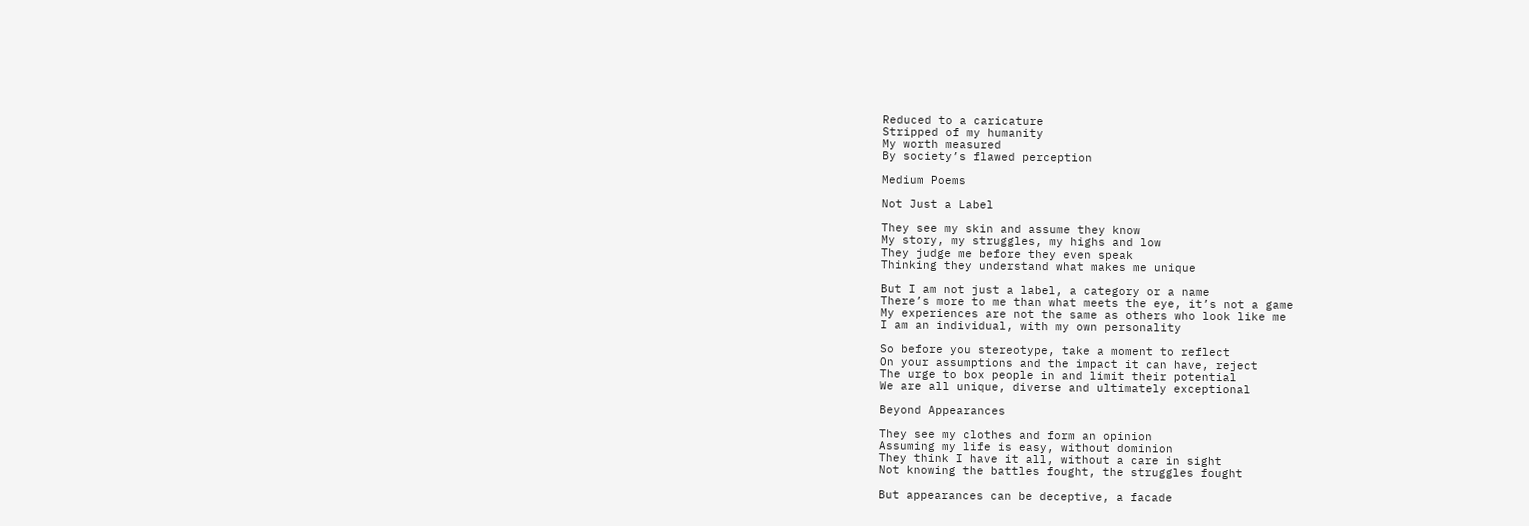Reduced to a caricature
Stripped of my humanity
My worth measured
By society’s flawed perception

Medium Poems

Not Just a Label

They see my skin and assume they know
My story, my struggles, my highs and low
They judge me before they even speak
Thinking they understand what makes me unique

But I am not just a label, a category or a name
There’s more to me than what meets the eye, it’s not a game
My experiences are not the same as others who look like me
I am an individual, with my own personality

So before you stereotype, take a moment to reflect
On your assumptions and the impact it can have, reject
The urge to box people in and limit their potential
We are all unique, diverse and ultimately exceptional

Beyond Appearances

They see my clothes and form an opinion
Assuming my life is easy, without dominion
They think I have it all, without a care in sight
Not knowing the battles fought, the struggles fought

But appearances can be deceptive, a facade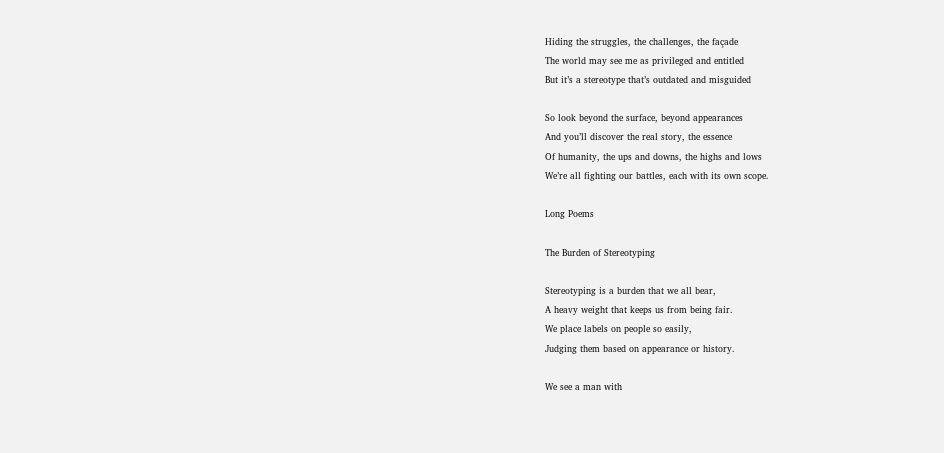Hiding the struggles, the challenges, the façade
The world may see me as privileged and entitled
But it’s a stereotype that’s outdated and misguided

So look beyond the surface, beyond appearances
And you’ll discover the real story, the essence
Of humanity, the ups and downs, the highs and lows
We’re all fighting our battles, each with its own scope.

Long Poems

The Burden of Stereotyping

Stereotyping is a burden that we all bear,
A heavy weight that keeps us from being fair.
We place labels on people so easily,
Judging them based on appearance or history.

We see a man with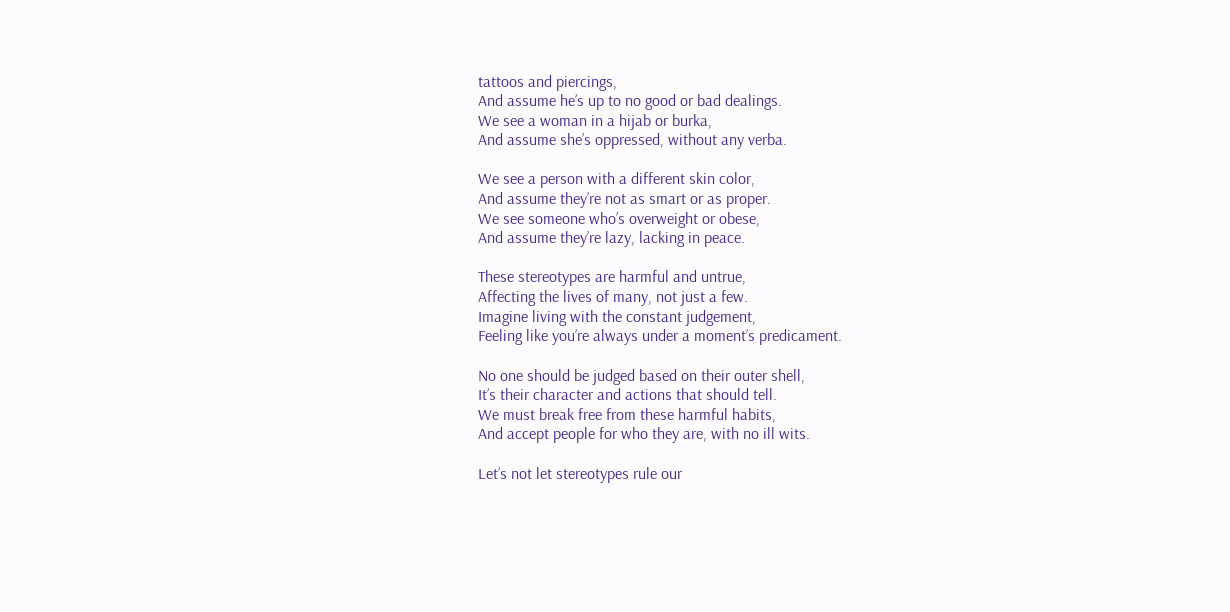tattoos and piercings,
And assume he’s up to no good or bad dealings.
We see a woman in a hijab or burka,
And assume she’s oppressed, without any verba.

We see a person with a different skin color,
And assume they’re not as smart or as proper.
We see someone who’s overweight or obese,
And assume they’re lazy, lacking in peace.

These stereotypes are harmful and untrue,
Affecting the lives of many, not just a few.
Imagine living with the constant judgement,
Feeling like you’re always under a moment’s predicament.

No one should be judged based on their outer shell,
It’s their character and actions that should tell.
We must break free from these harmful habits,
And accept people for who they are, with no ill wits.

Let’s not let stereotypes rule our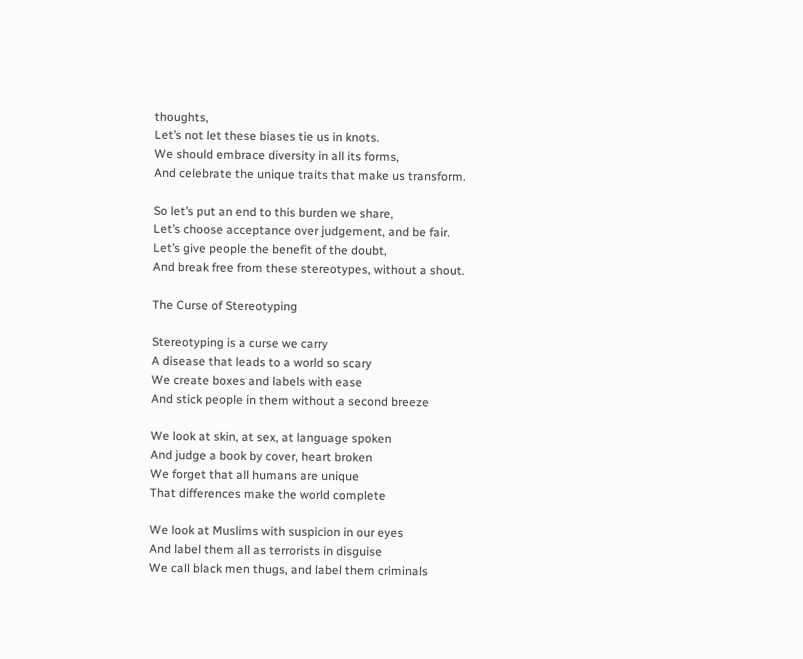thoughts,
Let’s not let these biases tie us in knots.
We should embrace diversity in all its forms,
And celebrate the unique traits that make us transform.

So let’s put an end to this burden we share,
Let’s choose acceptance over judgement, and be fair.
Let’s give people the benefit of the doubt,
And break free from these stereotypes, without a shout.

The Curse of Stereotyping

Stereotyping is a curse we carry
A disease that leads to a world so scary
We create boxes and labels with ease
And stick people in them without a second breeze

We look at skin, at sex, at language spoken
And judge a book by cover, heart broken
We forget that all humans are unique
That differences make the world complete

We look at Muslims with suspicion in our eyes
And label them all as terrorists in disguise
We call black men thugs, and label them criminals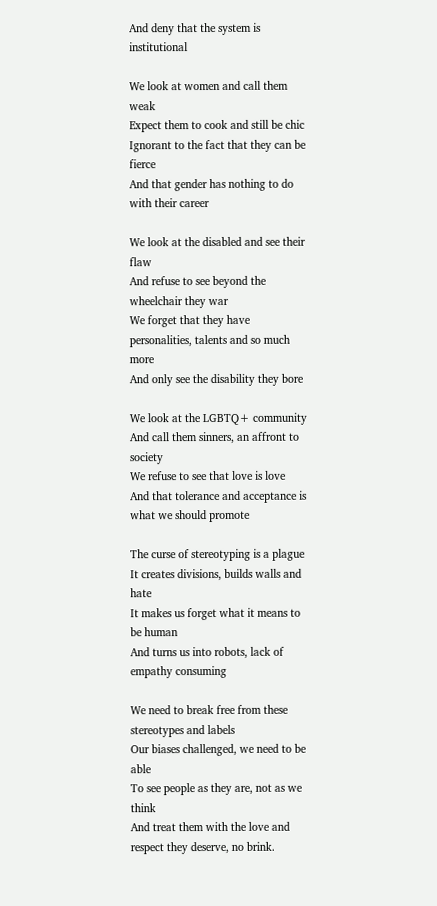And deny that the system is institutional

We look at women and call them weak
Expect them to cook and still be chic
Ignorant to the fact that they can be fierce
And that gender has nothing to do with their career

We look at the disabled and see their flaw
And refuse to see beyond the wheelchair they war
We forget that they have personalities, talents and so much more
And only see the disability they bore

We look at the LGBTQ+ community
And call them sinners, an affront to society
We refuse to see that love is love
And that tolerance and acceptance is what we should promote

The curse of stereotyping is a plague
It creates divisions, builds walls and hate
It makes us forget what it means to be human
And turns us into robots, lack of empathy consuming

We need to break free from these stereotypes and labels
Our biases challenged, we need to be able
To see people as they are, not as we think
And treat them with the love and respect they deserve, no brink.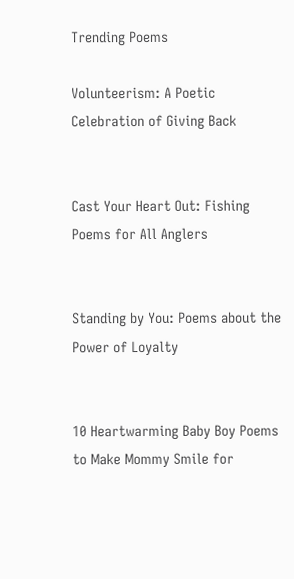Trending Poems

Volunteerism: A Poetic Celebration of Giving Back


Cast Your Heart Out: Fishing Poems for All Anglers


Standing by You: Poems about the Power of Loyalty


10 Heartwarming Baby Boy Poems to Make Mommy Smile for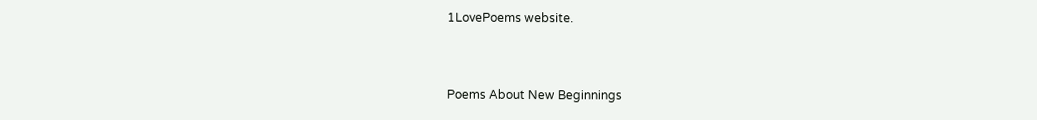1LovePoems website.


Poems About New Beginnings